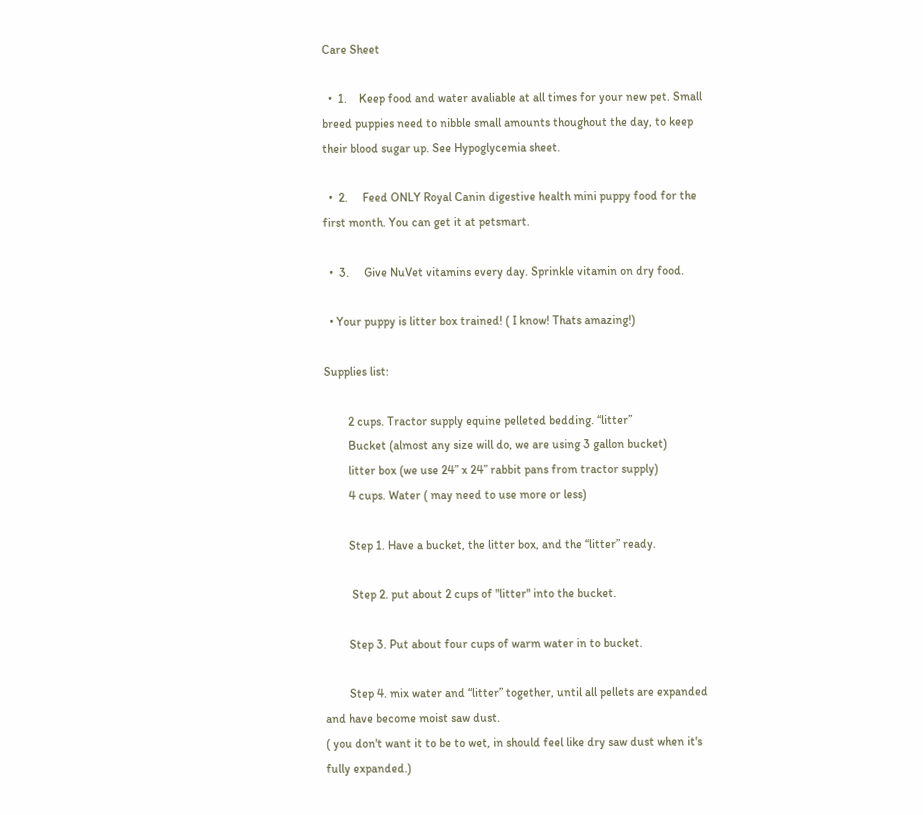Care Sheet

  •  1.    Keep food and water avaliable at all times for your new pet. Small breed puppies need to nibble small amounts thoughout the day, to keep their blood sugar up. See Hypoglycemia sheet.

  •  2.     Feed ONLY Royal Canin digestive health mini puppy food for the first month. You can get it at petsmart.

  •  3.     Give NuVet vitamins every day. Sprinkle vitamin on dry food.

  • Your puppy is litter box trained! ( I know! Thats amazing!)

Supplies list:

        2 cups. Tractor supply equine pelleted bedding. “litter”
        Bucket (almost any size will do, we are using 3 gallon bucket)
        litter box (we use 24” x 24” rabbit pans from tractor supply)
        4 cups. Water ( may need to use more or less)

        Step 1. Have a bucket, the litter box, and the “litter” ready.

         Step 2. put about 2 cups of "litter" into the bucket.

        Step 3. Put about four cups of warm water in to bucket.

        Step 4. mix water and “litter” together, until all pellets are expanded and have become moist saw dust.
( you don't want it to be to wet, in should feel like dry saw dust when it's fully expanded.)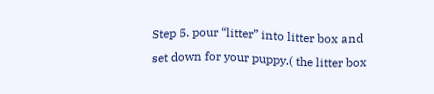Step 5. pour “litter” into litter box and set down for your puppy.( the litter box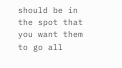should be in the spot that you want them to go all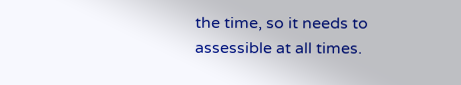the time, so it needs to assessible at all times.